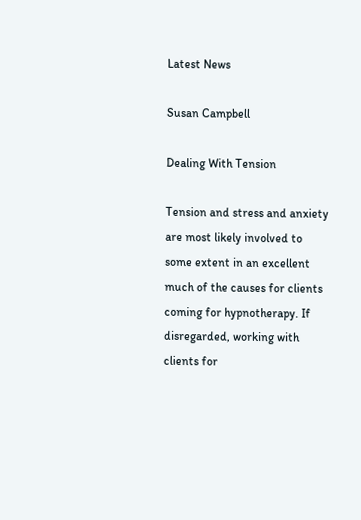Latest News

Susan Campbell

Dealing With Tension

Tension and stress and anxiety are most likely involved to some extent in an excellent much of the causes for clients coming for hypnotherapy. If disregarded, working with clients for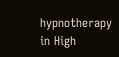hypnotherapy in High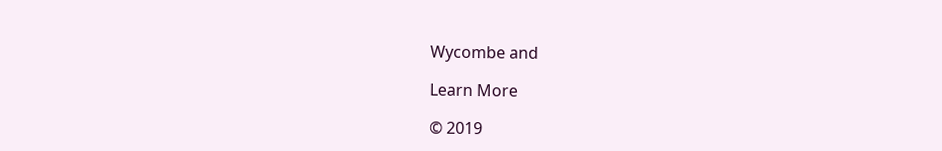Wycombe and

Learn More

© 2019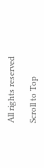All rights reserved

Scroll to Top